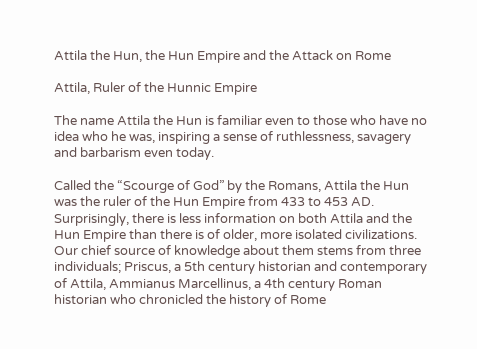Attila the Hun, the Hun Empire and the Attack on Rome

Attila, Ruler of the Hunnic Empire

The name Attila the Hun is familiar even to those who have no idea who he was, inspiring a sense of ruthlessness, savagery and barbarism even today.

Called the “Scourge of God” by the Romans, Attila the Hun was the ruler of the Hun Empire from 433 to 453 AD. Surprisingly, there is less information on both Attila and the Hun Empire than there is of older, more isolated civilizations. Our chief source of knowledge about them stems from three individuals; Priscus, a 5th century historian and contemporary of Attila, Ammianus Marcellinus, a 4th century Roman historian who chronicled the history of Rome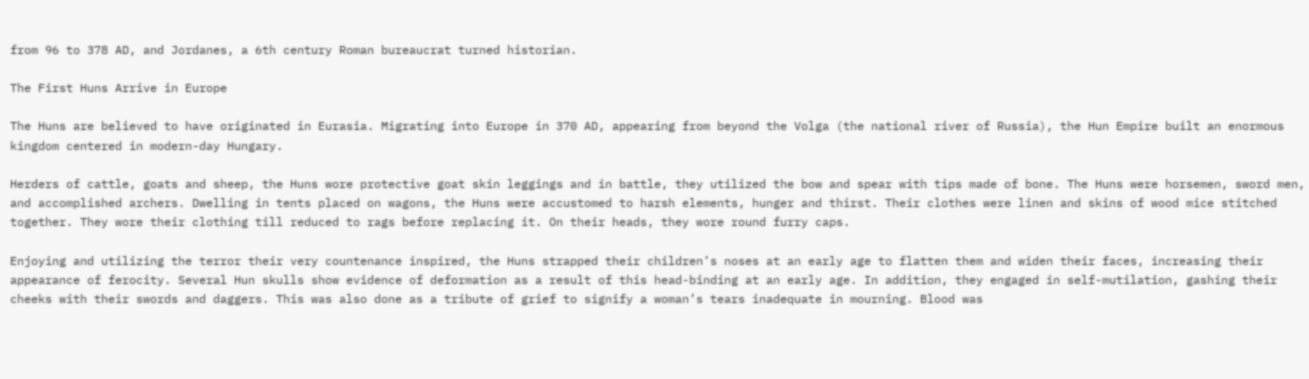from 96 to 378 AD, and Jordanes, a 6th century Roman bureaucrat turned historian.

The First Huns Arrive in Europe

The Huns are believed to have originated in Eurasia. Migrating into Europe in 370 AD, appearing from beyond the Volga (the national river of Russia), the Hun Empire built an enormous kingdom centered in modern-day Hungary.

Herders of cattle, goats and sheep, the Huns wore protective goat skin leggings and in battle, they utilized the bow and spear with tips made of bone. The Huns were horsemen, sword men, and accomplished archers. Dwelling in tents placed on wagons, the Huns were accustomed to harsh elements, hunger and thirst. Their clothes were linen and skins of wood mice stitched together. They wore their clothing till reduced to rags before replacing it. On their heads, they wore round furry caps.

Enjoying and utilizing the terror their very countenance inspired, the Huns strapped their children’s noses at an early age to flatten them and widen their faces, increasing their appearance of ferocity. Several Hun skulls show evidence of deformation as a result of this head-binding at an early age. In addition, they engaged in self-mutilation, gashing their cheeks with their swords and daggers. This was also done as a tribute of grief to signify a woman’s tears inadequate in mourning. Blood was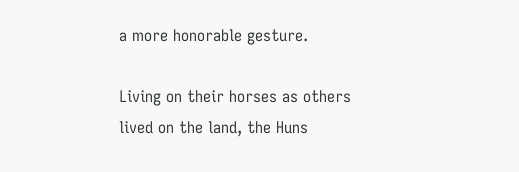a more honorable gesture.

Living on their horses as others lived on the land, the Huns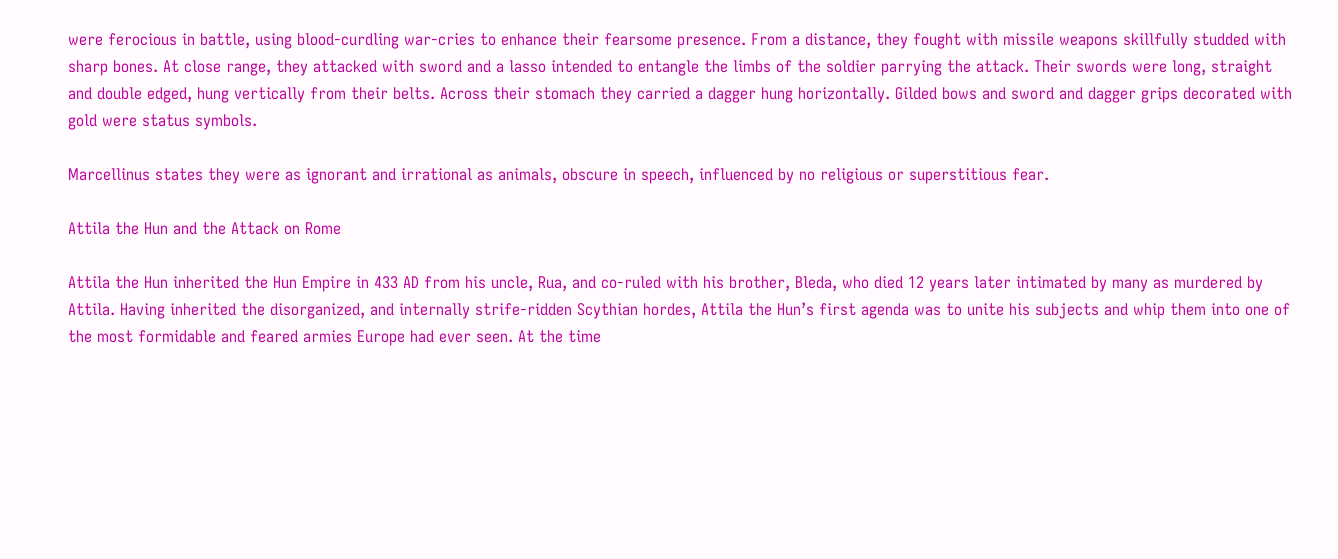were ferocious in battle, using blood-curdling war-cries to enhance their fearsome presence. From a distance, they fought with missile weapons skillfully studded with sharp bones. At close range, they attacked with sword and a lasso intended to entangle the limbs of the soldier parrying the attack. Their swords were long, straight and double edged, hung vertically from their belts. Across their stomach they carried a dagger hung horizontally. Gilded bows and sword and dagger grips decorated with gold were status symbols.

Marcellinus states they were as ignorant and irrational as animals, obscure in speech, influenced by no religious or superstitious fear.

Attila the Hun and the Attack on Rome

Attila the Hun inherited the Hun Empire in 433 AD from his uncle, Rua, and co-ruled with his brother, Bleda, who died 12 years later intimated by many as murdered by Attila. Having inherited the disorganized, and internally strife-ridden Scythian hordes, Attila the Hun’s first agenda was to unite his subjects and whip them into one of the most formidable and feared armies Europe had ever seen. At the time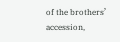of the brothers’ accession,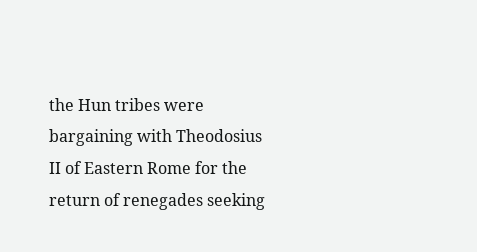the Hun tribes were bargaining with Theodosius II of Eastern Rome for the return of renegades seeking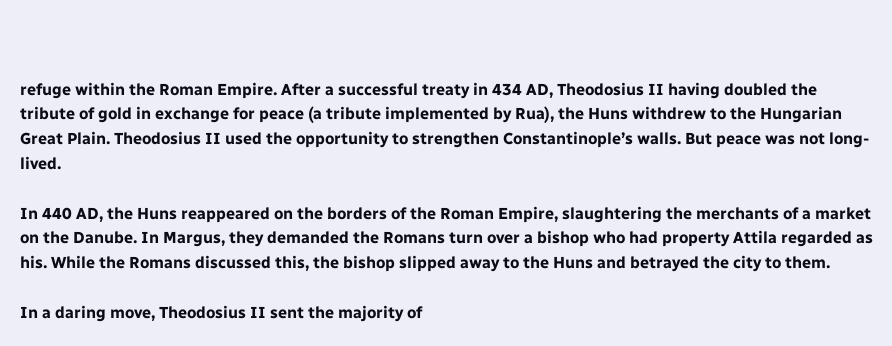refuge within the Roman Empire. After a successful treaty in 434 AD, Theodosius II having doubled the tribute of gold in exchange for peace (a tribute implemented by Rua), the Huns withdrew to the Hungarian Great Plain. Theodosius II used the opportunity to strengthen Constantinople’s walls. But peace was not long-lived.

In 440 AD, the Huns reappeared on the borders of the Roman Empire, slaughtering the merchants of a market on the Danube. In Margus, they demanded the Romans turn over a bishop who had property Attila regarded as his. While the Romans discussed this, the bishop slipped away to the Huns and betrayed the city to them.

In a daring move, Theodosius II sent the majority of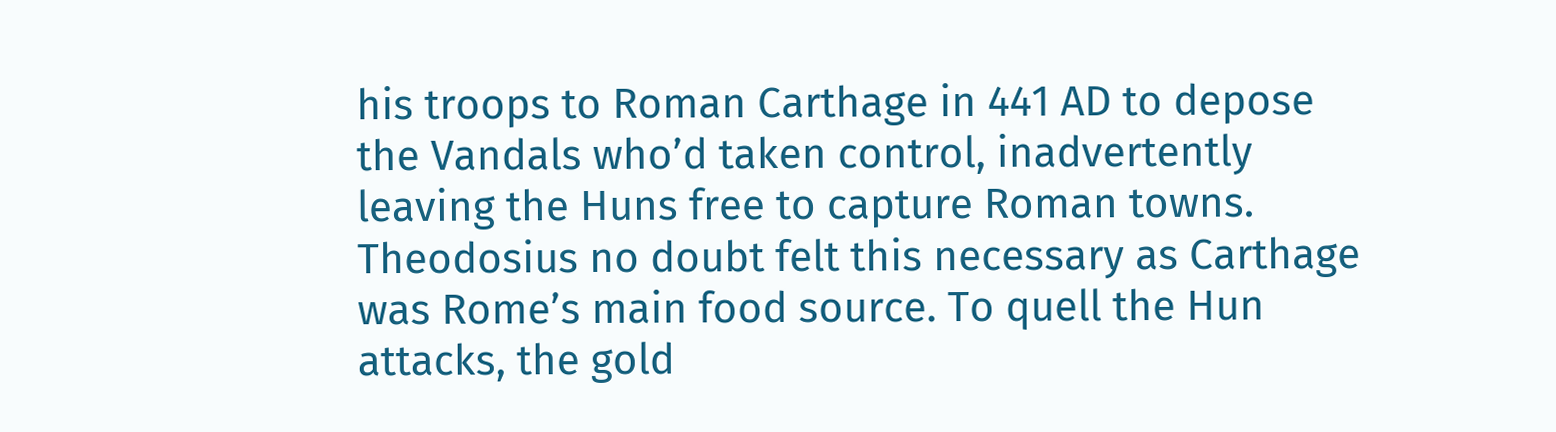his troops to Roman Carthage in 441 AD to depose the Vandals who’d taken control, inadvertently leaving the Huns free to capture Roman towns. Theodosius no doubt felt this necessary as Carthage was Rome’s main food source. To quell the Hun attacks, the gold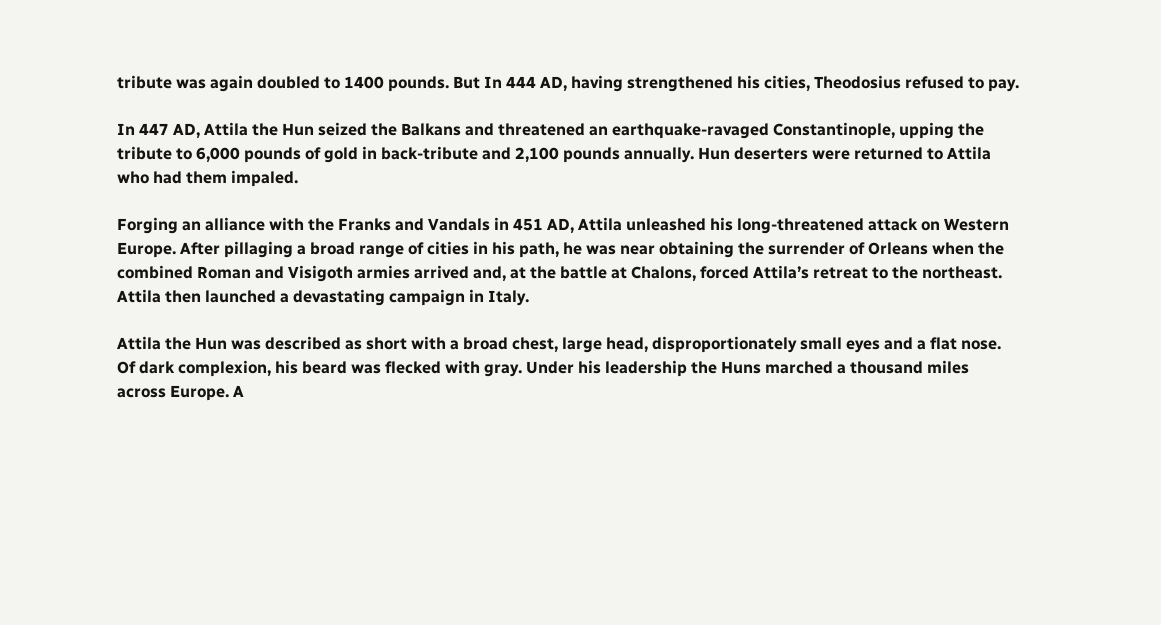tribute was again doubled to 1400 pounds. But In 444 AD, having strengthened his cities, Theodosius refused to pay.

In 447 AD, Attila the Hun seized the Balkans and threatened an earthquake-ravaged Constantinople, upping the tribute to 6,000 pounds of gold in back-tribute and 2,100 pounds annually. Hun deserters were returned to Attila who had them impaled.

Forging an alliance with the Franks and Vandals in 451 AD, Attila unleashed his long-threatened attack on Western Europe. After pillaging a broad range of cities in his path, he was near obtaining the surrender of Orleans when the combined Roman and Visigoth armies arrived and, at the battle at Chalons, forced Attila’s retreat to the northeast. Attila then launched a devastating campaign in Italy.

Attila the Hun was described as short with a broad chest, large head, disproportionately small eyes and a flat nose. Of dark complexion, his beard was flecked with gray. Under his leadership the Huns marched a thousand miles across Europe. A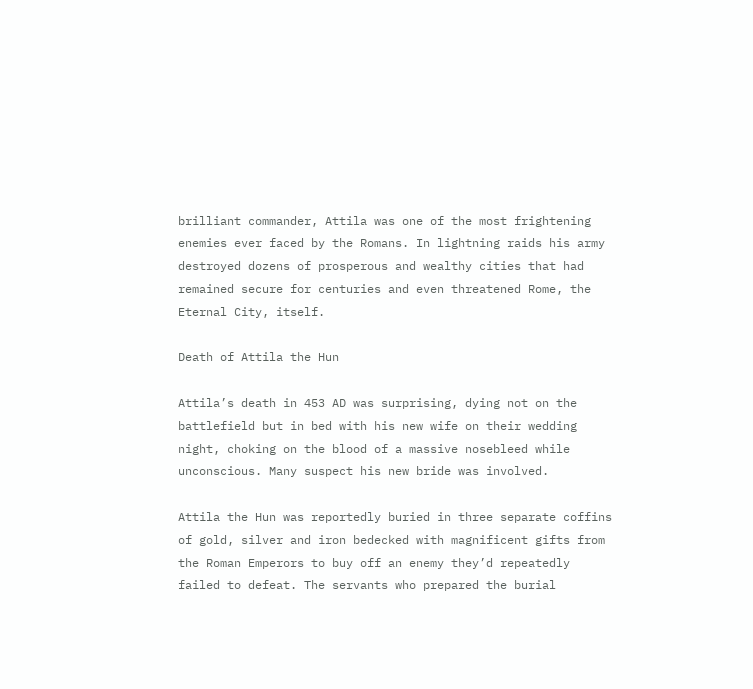brilliant commander, Attila was one of the most frightening enemies ever faced by the Romans. In lightning raids his army destroyed dozens of prosperous and wealthy cities that had remained secure for centuries and even threatened Rome, the Eternal City, itself.

Death of Attila the Hun

Attila’s death in 453 AD was surprising, dying not on the battlefield but in bed with his new wife on their wedding night, choking on the blood of a massive nosebleed while unconscious. Many suspect his new bride was involved.

Attila the Hun was reportedly buried in three separate coffins of gold, silver and iron bedecked with magnificent gifts from the Roman Emperors to buy off an enemy they’d repeatedly failed to defeat. The servants who prepared the burial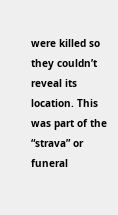were killed so they couldn’t reveal its location. This was part of the “strava” or funeral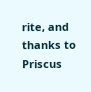rite, and thanks to Priscus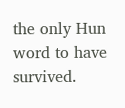the only Hun word to have survived.